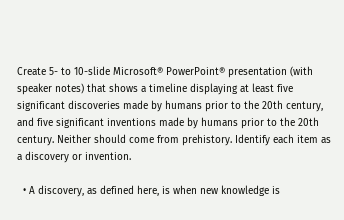Create 5- to 10-slide Microsoft® PowerPoint® presentation (with speaker notes) that shows a timeline displaying at least five significant discoveries made by humans prior to the 20th century, and five significant inventions made by humans prior to the 20th century. Neither should come from prehistory. Identify each item as a discovery or invention.

  • A discovery, as defined here, is when new knowledge is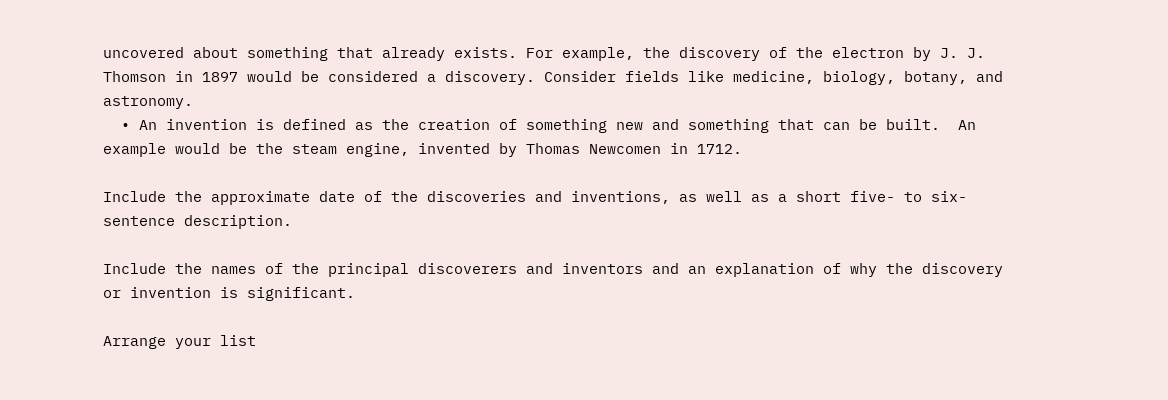uncovered about something that already exists. For example, the discovery of the electron by J. J. Thomson in 1897 would be considered a discovery. Consider fields like medicine, biology, botany, and astronomy.
  • An invention is defined as the creation of something new and something that can be built.  An example would be the steam engine, invented by Thomas Newcomen in 1712.

Include the approximate date of the discoveries and inventions, as well as a short five- to six-sentence description.

Include the names of the principal discoverers and inventors and an explanation of why the discovery or invention is significant.

Arrange your list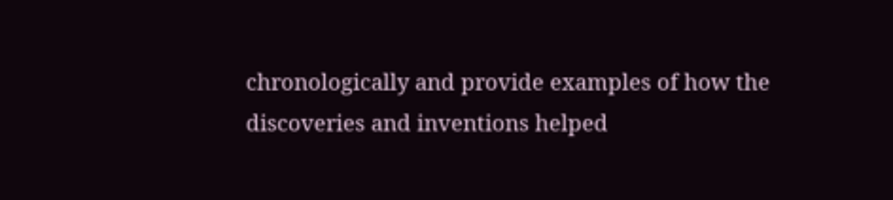chronologically and provide examples of how the discoveries and inventions helped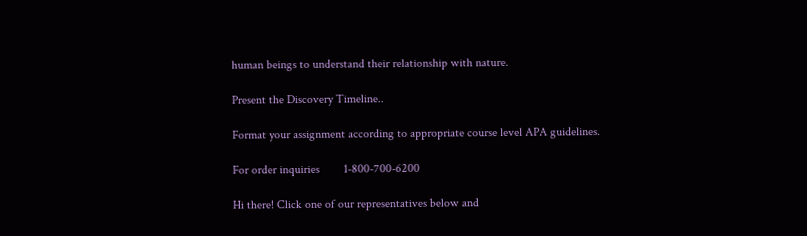human beings to understand their relationship with nature.

Present the Discovery Timeline..

Format your assignment according to appropriate course level APA guidelines.

For order inquiries        1-800-700-6200

Hi there! Click one of our representatives below and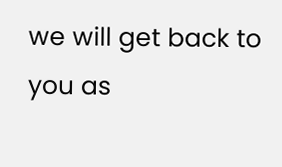we will get back to you as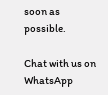soon as possible.

Chat with us on WhatsApp